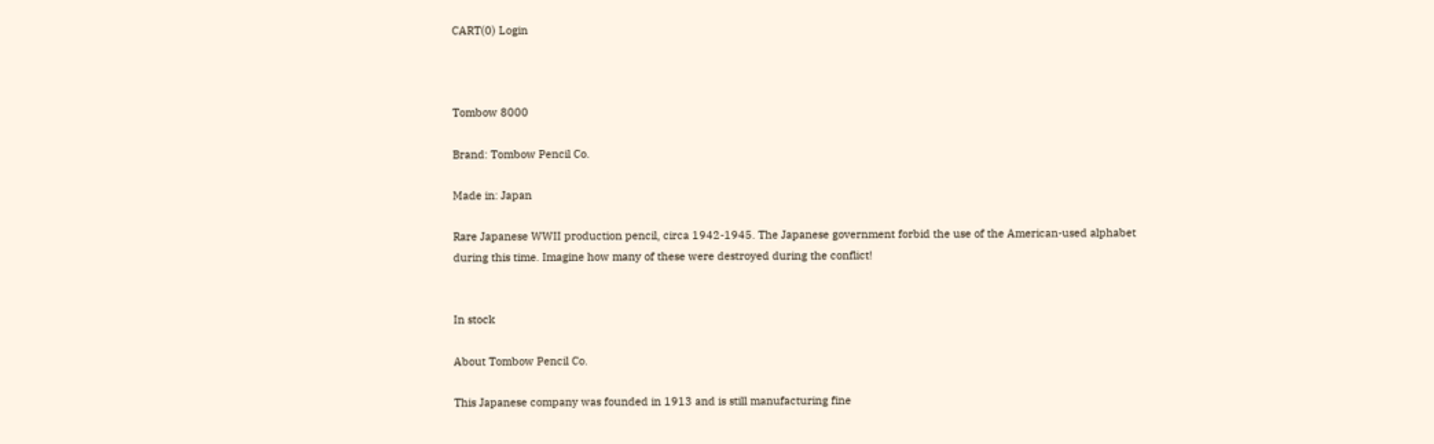CART(0) Login



Tombow 8000

Brand: Tombow Pencil Co.

Made in: Japan

Rare Japanese WWII production pencil, circa 1942-1945. The Japanese government forbid the use of the American-used alphabet during this time. Imagine how many of these were destroyed during the conflict!


In stock

About Tombow Pencil Co.

This Japanese company was founded in 1913 and is still manufacturing fine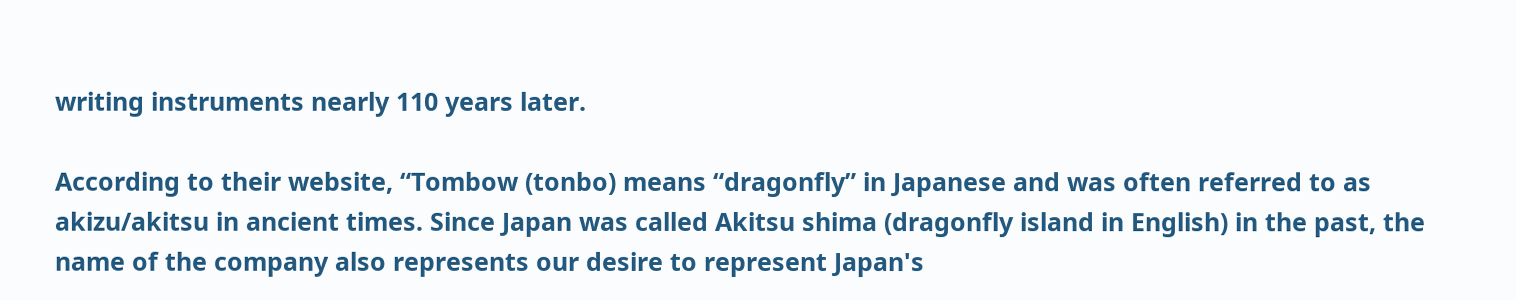writing instruments nearly 110 years later.

According to their website, “Tombow (tonbo) means “dragonfly” in Japanese and was often referred to as akizu/akitsu in ancient times. Since Japan was called Akitsu shima (dragonfly island in English) in the past, the name of the company also represents our desire to represent Japan's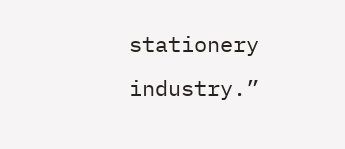stationery industry.”